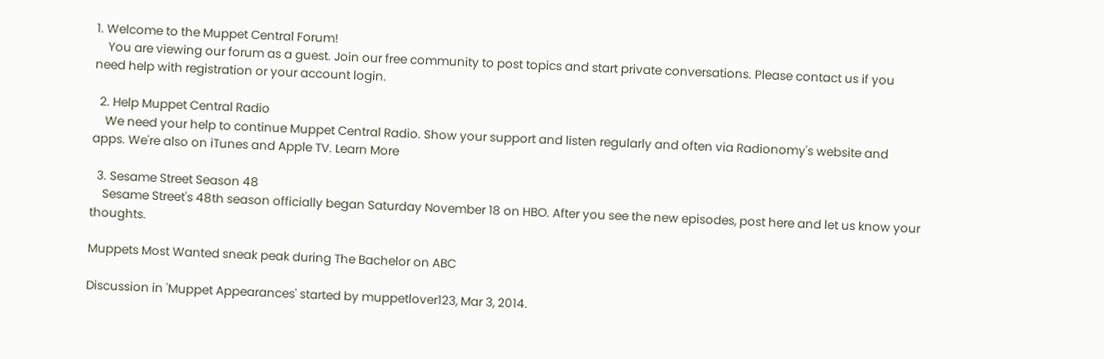1. Welcome to the Muppet Central Forum!
    You are viewing our forum as a guest. Join our free community to post topics and start private conversations. Please contact us if you need help with registration or your account login.

  2. Help Muppet Central Radio
    We need your help to continue Muppet Central Radio. Show your support and listen regularly and often via Radionomy's website and apps. We're also on iTunes and Apple TV. Learn More

  3. Sesame Street Season 48
    Sesame Street's 48th season officially began Saturday November 18 on HBO. After you see the new episodes, post here and let us know your thoughts.

Muppets Most Wanted sneak peak during The Bachelor on ABC

Discussion in 'Muppet Appearances' started by muppetlover123, Mar 3, 2014.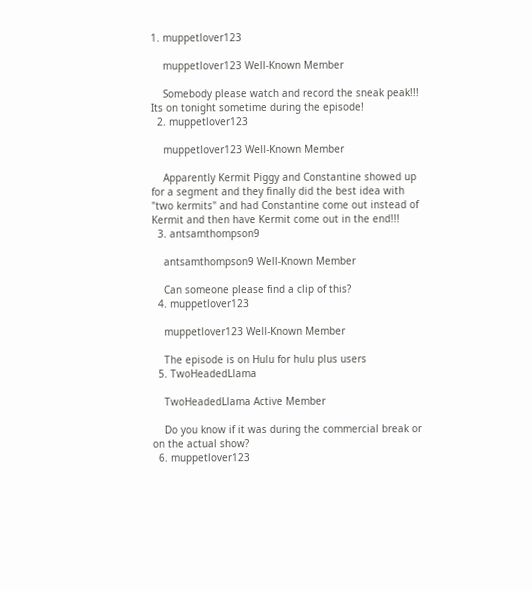1. muppetlover123

    muppetlover123 Well-Known Member

    Somebody please watch and record the sneak peak!!! Its on tonight sometime during the episode!
  2. muppetlover123

    muppetlover123 Well-Known Member

    Apparently Kermit Piggy and Constantine showed up for a segment and they finally did the best idea with "two kermits" and had Constantine come out instead of Kermit and then have Kermit come out in the end!!!
  3. antsamthompson9

    antsamthompson9 Well-Known Member

    Can someone please find a clip of this?
  4. muppetlover123

    muppetlover123 Well-Known Member

    The episode is on Hulu for hulu plus users
  5. TwoHeadedLlama

    TwoHeadedLlama Active Member

    Do you know if it was during the commercial break or on the actual show?
  6. muppetlover123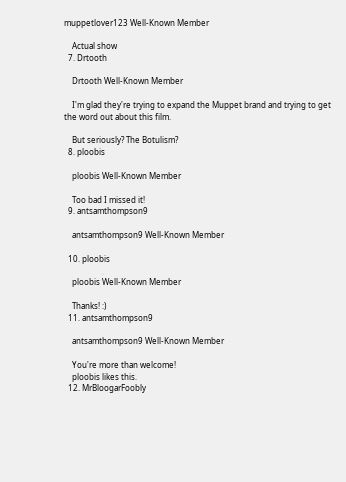muppetlover123 Well-Known Member

    Actual show
  7. Drtooth

    Drtooth Well-Known Member

    I'm glad they're trying to expand the Muppet brand and trying to get the word out about this film.

    But seriously? The Botulism?
  8. ploobis

    ploobis Well-Known Member

    Too bad I missed it!
  9. antsamthompson9

    antsamthompson9 Well-Known Member

  10. ploobis

    ploobis Well-Known Member

    Thanks! :)
  11. antsamthompson9

    antsamthompson9 Well-Known Member

    You're more than welcome!
    ploobis likes this.
  12. MrBloogarFoobly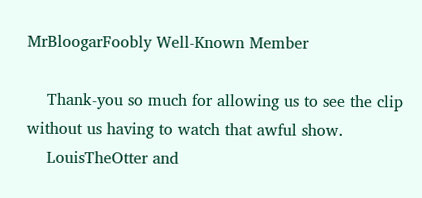MrBloogarFoobly Well-Known Member

    Thank-you so much for allowing us to see the clip without us having to watch that awful show.
    LouisTheOtter and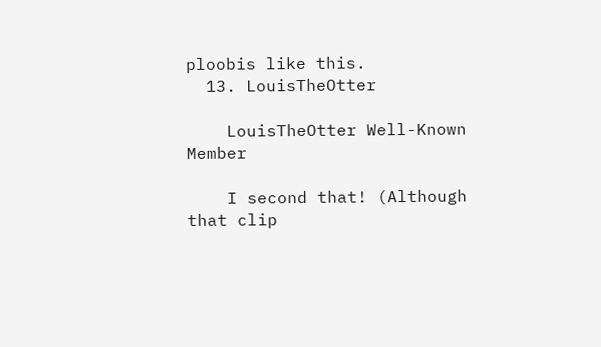ploobis like this.
  13. LouisTheOtter

    LouisTheOtter Well-Known Member

    I second that! (Although that clip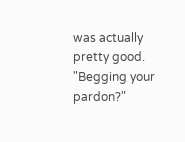was actually pretty good. "Begging your pardon?"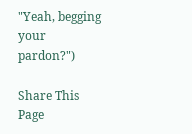"Yeah, begging your pardon?")

Share This Page